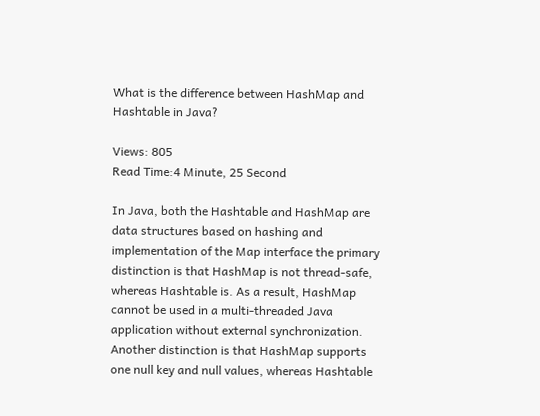What is the difference between HashMap and Hashtable in Java?

Views: 805
Read Time:4 Minute, 25 Second

In Java, both the Hashtable and HashMap are data structures based on hashing and implementation of the Map interface the primary distinction is that HashMap is not thread-safe, whereas Hashtable is. As a result, HashMap cannot be used in a multi-threaded Java application without external synchronization. Another distinction is that HashMap supports one null key and null values, whereas Hashtable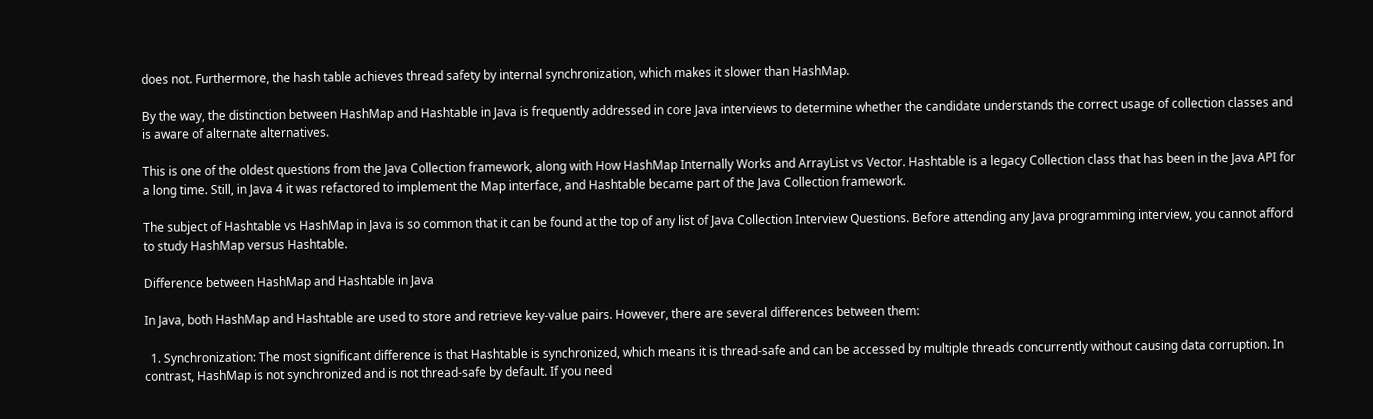does not. Furthermore, the hash table achieves thread safety by internal synchronization, which makes it slower than HashMap.

By the way, the distinction between HashMap and Hashtable in Java is frequently addressed in core Java interviews to determine whether the candidate understands the correct usage of collection classes and is aware of alternate alternatives.

This is one of the oldest questions from the Java Collection framework, along with How HashMap Internally Works and ArrayList vs Vector. Hashtable is a legacy Collection class that has been in the Java API for a long time. Still, in Java 4 it was refactored to implement the Map interface, and Hashtable became part of the Java Collection framework.

The subject of Hashtable vs HashMap in Java is so common that it can be found at the top of any list of Java Collection Interview Questions. Before attending any Java programming interview, you cannot afford to study HashMap versus Hashtable.

Difference between HashMap and Hashtable in Java

In Java, both HashMap and Hashtable are used to store and retrieve key-value pairs. However, there are several differences between them:

  1. Synchronization: The most significant difference is that Hashtable is synchronized, which means it is thread-safe and can be accessed by multiple threads concurrently without causing data corruption. In contrast, HashMap is not synchronized and is not thread-safe by default. If you need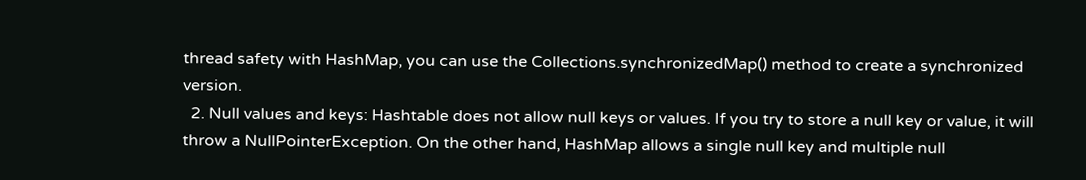thread safety with HashMap, you can use the Collections.synchronizedMap() method to create a synchronized version.
  2. Null values and keys: Hashtable does not allow null keys or values. If you try to store a null key or value, it will throw a NullPointerException. On the other hand, HashMap allows a single null key and multiple null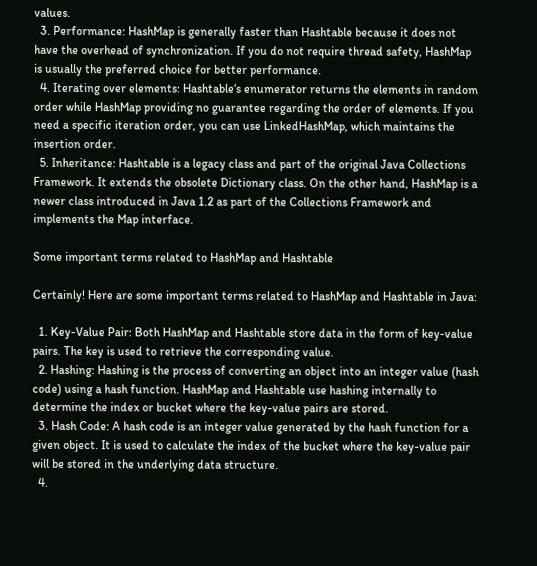values.
  3. Performance: HashMap is generally faster than Hashtable because it does not have the overhead of synchronization. If you do not require thread safety, HashMap is usually the preferred choice for better performance.
  4. Iterating over elements: Hashtable‘s enumerator returns the elements in random order while HashMap providing no guarantee regarding the order of elements. If you need a specific iteration order, you can use LinkedHashMap, which maintains the insertion order.
  5. Inheritance: Hashtable is a legacy class and part of the original Java Collections Framework. It extends the obsolete Dictionary class. On the other hand, HashMap is a newer class introduced in Java 1.2 as part of the Collections Framework and implements the Map interface.

Some important terms related to HashMap and Hashtable

Certainly! Here are some important terms related to HashMap and Hashtable in Java:

  1. Key-Value Pair: Both HashMap and Hashtable store data in the form of key-value pairs. The key is used to retrieve the corresponding value.
  2. Hashing: Hashing is the process of converting an object into an integer value (hash code) using a hash function. HashMap and Hashtable use hashing internally to determine the index or bucket where the key-value pairs are stored.
  3. Hash Code: A hash code is an integer value generated by the hash function for a given object. It is used to calculate the index of the bucket where the key-value pair will be stored in the underlying data structure.
  4.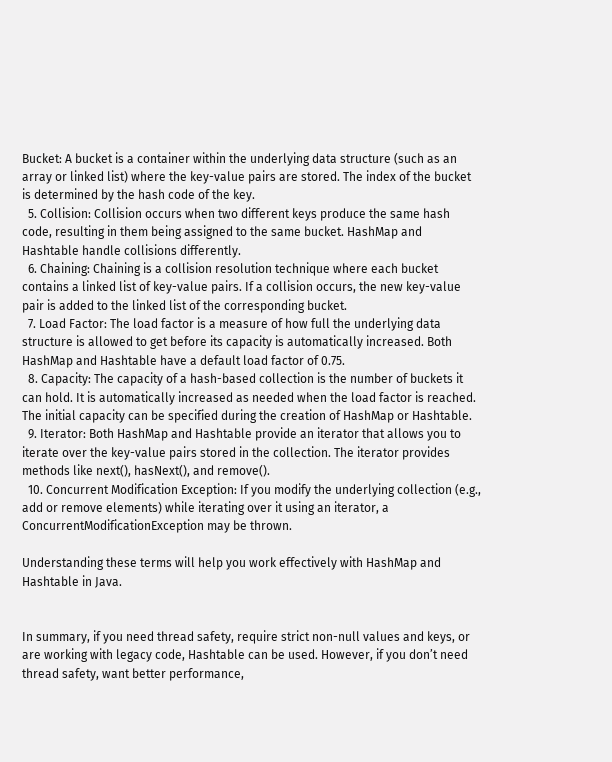Bucket: A bucket is a container within the underlying data structure (such as an array or linked list) where the key-value pairs are stored. The index of the bucket is determined by the hash code of the key.
  5. Collision: Collision occurs when two different keys produce the same hash code, resulting in them being assigned to the same bucket. HashMap and Hashtable handle collisions differently.
  6. Chaining: Chaining is a collision resolution technique where each bucket contains a linked list of key-value pairs. If a collision occurs, the new key-value pair is added to the linked list of the corresponding bucket.
  7. Load Factor: The load factor is a measure of how full the underlying data structure is allowed to get before its capacity is automatically increased. Both HashMap and Hashtable have a default load factor of 0.75.
  8. Capacity: The capacity of a hash-based collection is the number of buckets it can hold. It is automatically increased as needed when the load factor is reached. The initial capacity can be specified during the creation of HashMap or Hashtable.
  9. Iterator: Both HashMap and Hashtable provide an iterator that allows you to iterate over the key-value pairs stored in the collection. The iterator provides methods like next(), hasNext(), and remove().
  10. Concurrent Modification Exception: If you modify the underlying collection (e.g., add or remove elements) while iterating over it using an iterator, a ConcurrentModificationException may be thrown.

Understanding these terms will help you work effectively with HashMap and Hashtable in Java.


In summary, if you need thread safety, require strict non-null values and keys, or are working with legacy code, Hashtable can be used. However, if you don’t need thread safety, want better performance,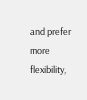and prefer more flexibility,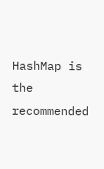HashMap is the recommended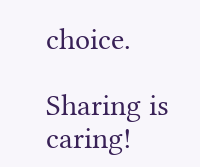choice.

Sharing is caring!